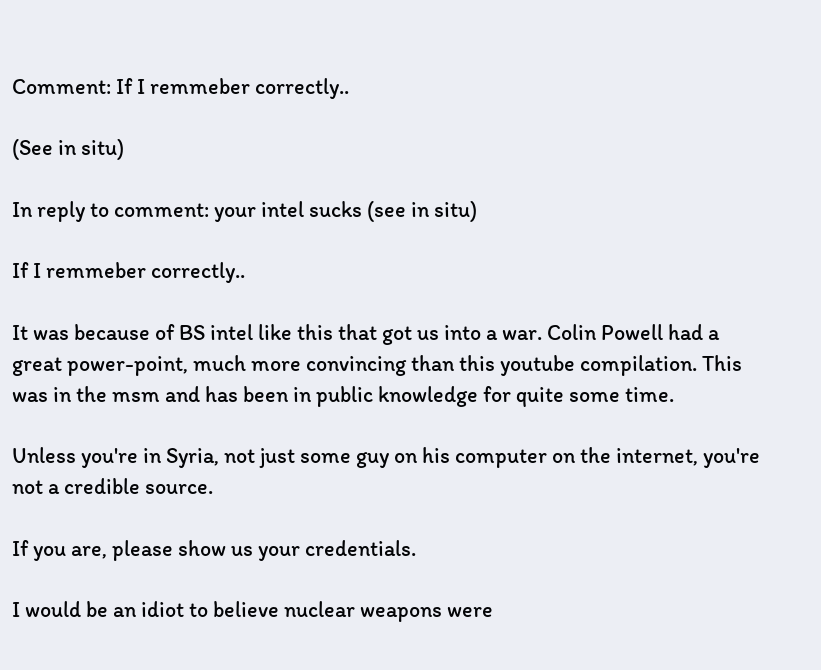Comment: If I remmeber correctly..

(See in situ)

In reply to comment: your intel sucks (see in situ)

If I remmeber correctly..

It was because of BS intel like this that got us into a war. Colin Powell had a great power-point, much more convincing than this youtube compilation. This was in the msm and has been in public knowledge for quite some time.

Unless you're in Syria, not just some guy on his computer on the internet, you're not a credible source.

If you are, please show us your credentials.

I would be an idiot to believe nuclear weapons were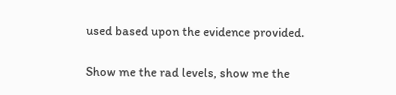used based upon the evidence provided.

Show me the rad levels, show me the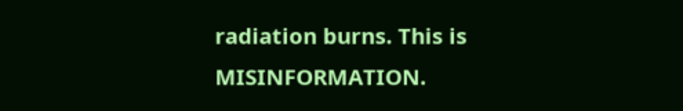radiation burns. This is MISINFORMATION.